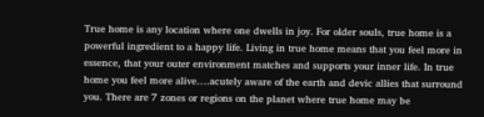True home is any location where one dwells in joy. For older souls, true home is a powerful ingredient to a happy life. Living in true home means that you feel more in essence, that your outer environment matches and supports your inner life. In true home you feel more alive….acutely aware of the earth and devic allies that surround you. There are 7 zones or regions on the planet where true home may be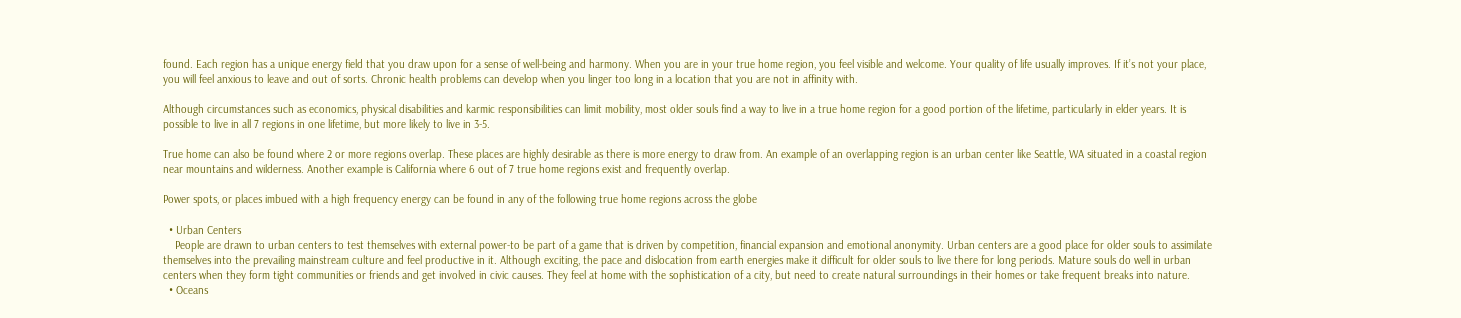found. Each region has a unique energy field that you draw upon for a sense of well-being and harmony. When you are in your true home region, you feel visible and welcome. Your quality of life usually improves. If it’s not your place, you will feel anxious to leave and out of sorts. Chronic health problems can develop when you linger too long in a location that you are not in affinity with.

Although circumstances such as economics, physical disabilities and karmic responsibilities can limit mobility, most older souls find a way to live in a true home region for a good portion of the lifetime, particularly in elder years. It is possible to live in all 7 regions in one lifetime, but more likely to live in 3-5.

True home can also be found where 2 or more regions overlap. These places are highly desirable as there is more energy to draw from. An example of an overlapping region is an urban center like Seattle, WA situated in a coastal region near mountains and wilderness. Another example is California where 6 out of 7 true home regions exist and frequently overlap.

Power spots, or places imbued with a high frequency energy can be found in any of the following true home regions across the globe

  • Urban Centers
    People are drawn to urban centers to test themselves with external power-to be part of a game that is driven by competition, financial expansion and emotional anonymity. Urban centers are a good place for older souls to assimilate themselves into the prevailing mainstream culture and feel productive in it. Although exciting, the pace and dislocation from earth energies make it difficult for older souls to live there for long periods. Mature souls do well in urban centers when they form tight communities or friends and get involved in civic causes. They feel at home with the sophistication of a city, but need to create natural surroundings in their homes or take frequent breaks into nature.
  • Oceans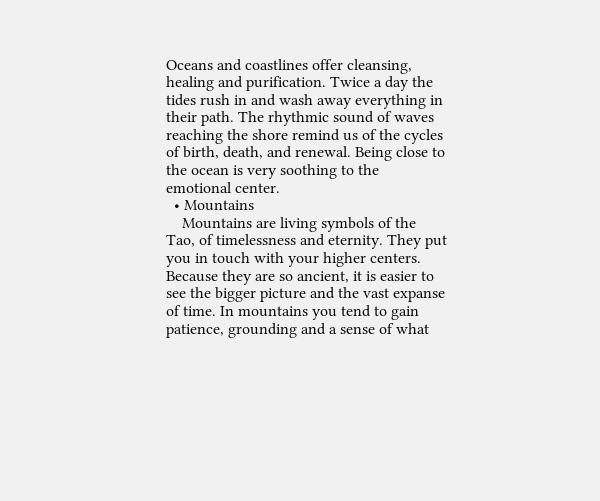Oceans and coastlines offer cleansing, healing and purification. Twice a day the tides rush in and wash away everything in their path. The rhythmic sound of waves reaching the shore remind us of the cycles of birth, death, and renewal. Being close to the ocean is very soothing to the emotional center.
  • Mountains
    Mountains are living symbols of the Tao, of timelessness and eternity. They put you in touch with your higher centers. Because they are so ancient, it is easier to see the bigger picture and the vast expanse of time. In mountains you tend to gain patience, grounding and a sense of what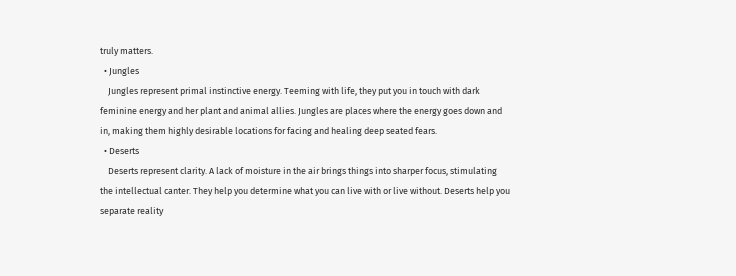truly matters.
  • Jungles
    Jungles represent primal instinctive energy. Teeming with life, they put you in touch with dark feminine energy and her plant and animal allies. Jungles are places where the energy goes down and in, making them highly desirable locations for facing and healing deep seated fears.
  • Deserts
    Deserts represent clarity. A lack of moisture in the air brings things into sharper focus, stimulating the intellectual canter. They help you determine what you can live with or live without. Deserts help you separate reality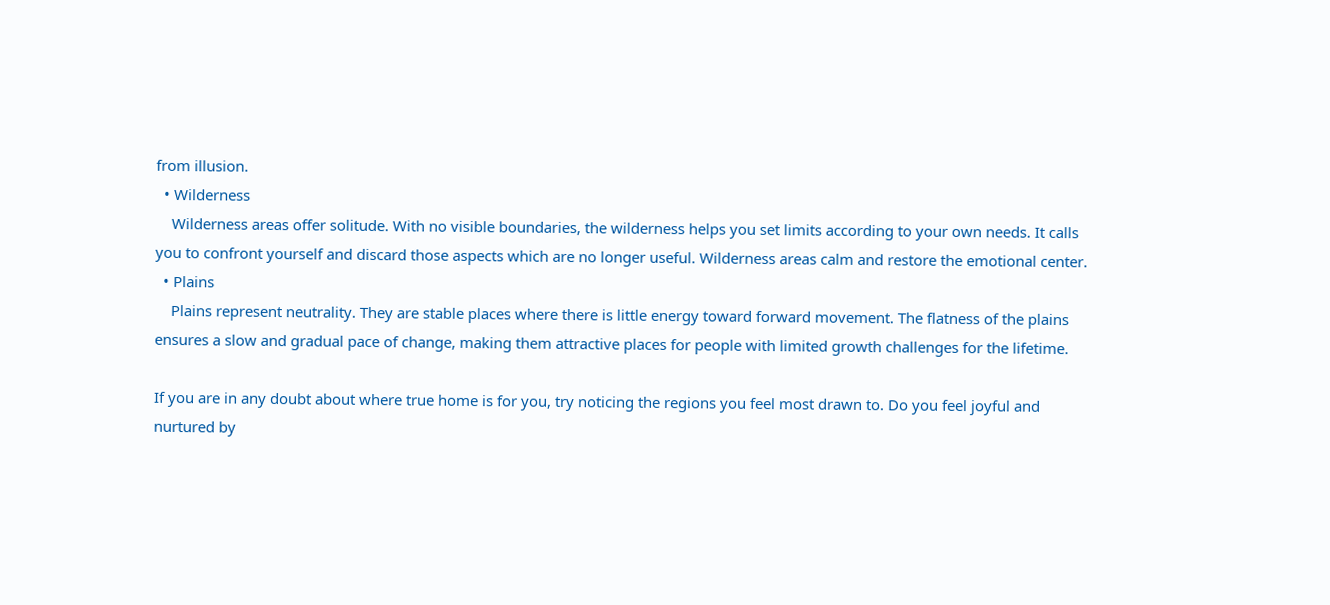from illusion.
  • Wilderness
    Wilderness areas offer solitude. With no visible boundaries, the wilderness helps you set limits according to your own needs. It calls you to confront yourself and discard those aspects which are no longer useful. Wilderness areas calm and restore the emotional center.
  • Plains
    Plains represent neutrality. They are stable places where there is little energy toward forward movement. The flatness of the plains ensures a slow and gradual pace of change, making them attractive places for people with limited growth challenges for the lifetime.

If you are in any doubt about where true home is for you, try noticing the regions you feel most drawn to. Do you feel joyful and nurtured by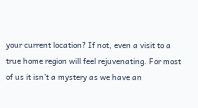your current location? If not, even a visit to a true home region will feel rejuvenating. For most of us it isn’t a mystery as we have an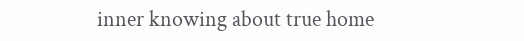inner knowing about true home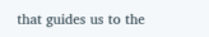that guides us to the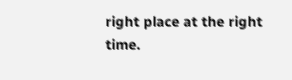right place at the right time.